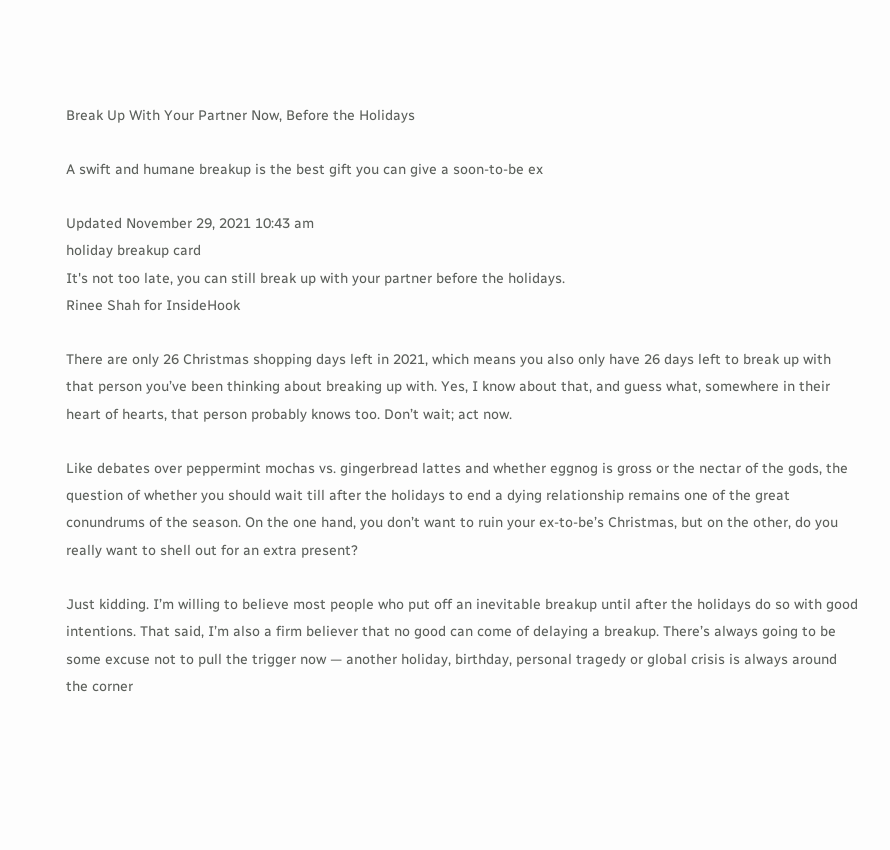Break Up With Your Partner Now, Before the Holidays

A swift and humane breakup is the best gift you can give a soon-to-be ex

Updated November 29, 2021 10:43 am
holiday breakup card
It's not too late, you can still break up with your partner before the holidays.
Rinee Shah for InsideHook

There are only 26 Christmas shopping days left in 2021, which means you also only have 26 days left to break up with that person you’ve been thinking about breaking up with. Yes, I know about that, and guess what, somewhere in their heart of hearts, that person probably knows too. Don’t wait; act now.

Like debates over peppermint mochas vs. gingerbread lattes and whether eggnog is gross or the nectar of the gods, the question of whether you should wait till after the holidays to end a dying relationship remains one of the great conundrums of the season. On the one hand, you don’t want to ruin your ex-to-be’s Christmas, but on the other, do you really want to shell out for an extra present?

Just kidding. I’m willing to believe most people who put off an inevitable breakup until after the holidays do so with good intentions. That said, I’m also a firm believer that no good can come of delaying a breakup. There’s always going to be some excuse not to pull the trigger now — another holiday, birthday, personal tragedy or global crisis is always around the corner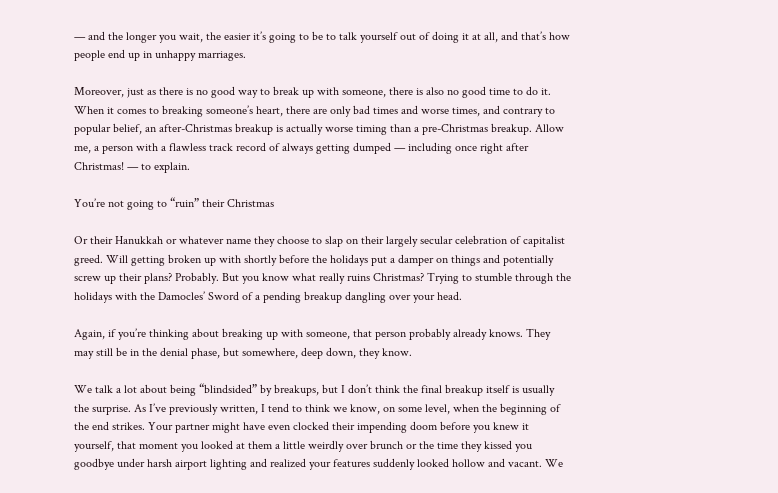— and the longer you wait, the easier it’s going to be to talk yourself out of doing it at all, and that’s how people end up in unhappy marriages.

Moreover, just as there is no good way to break up with someone, there is also no good time to do it. When it comes to breaking someone’s heart, there are only bad times and worse times, and contrary to popular belief, an after-Christmas breakup is actually worse timing than a pre-Christmas breakup. Allow me, a person with a flawless track record of always getting dumped — including once right after Christmas! — to explain.

You’re not going to “ruin” their Christmas

Or their Hanukkah or whatever name they choose to slap on their largely secular celebration of capitalist greed. Will getting broken up with shortly before the holidays put a damper on things and potentially screw up their plans? Probably. But you know what really ruins Christmas? Trying to stumble through the holidays with the Damocles’ Sword of a pending breakup dangling over your head.

Again, if you’re thinking about breaking up with someone, that person probably already knows. They may still be in the denial phase, but somewhere, deep down, they know.

We talk a lot about being “blindsided” by breakups, but I don’t think the final breakup itself is usually the surprise. As I’ve previously written, I tend to think we know, on some level, when the beginning of the end strikes. Your partner might have even clocked their impending doom before you knew it yourself, that moment you looked at them a little weirdly over brunch or the time they kissed you goodbye under harsh airport lighting and realized your features suddenly looked hollow and vacant. We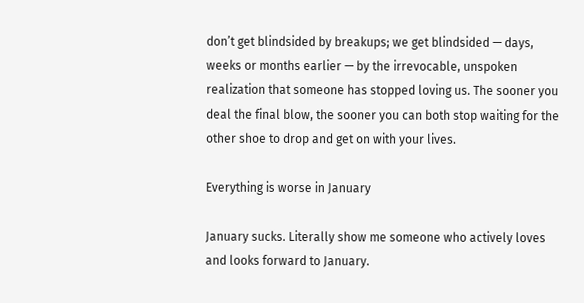don’t get blindsided by breakups; we get blindsided — days, weeks or months earlier — by the irrevocable, unspoken realization that someone has stopped loving us. The sooner you deal the final blow, the sooner you can both stop waiting for the other shoe to drop and get on with your lives.

Everything is worse in January

January sucks. Literally show me someone who actively loves and looks forward to January.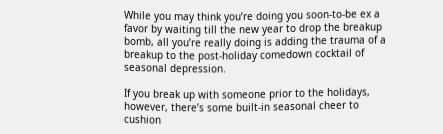While you may think you’re doing you soon-to-be ex a favor by waiting till the new year to drop the breakup bomb, all you’re really doing is adding the trauma of a breakup to the post-holiday comedown cocktail of seasonal depression.

If you break up with someone prior to the holidays, however, there’s some built-in seasonal cheer to cushion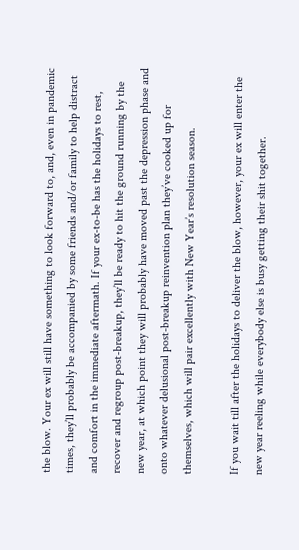the blow. Your ex will still have something to look forward to, and, even in pandemic times, they’ll probably be accompanied by some friends and/or family to help distract and comfort in the immediate aftermath. If your ex-to-be has the holidays to rest, recover and regroup post-breakup, they’ll be ready to hit the ground running by the new year, at which point they will probably have moved past the depression phase and onto whatever delusional post-breakup reinvention plan they’ve cooked up for themselves, which will pair excellently with New Year’s resolution season.

If you wait till after the holidays to deliver the blow, however, your ex will enter the new year reeling while everybody else is busy getting their shit together.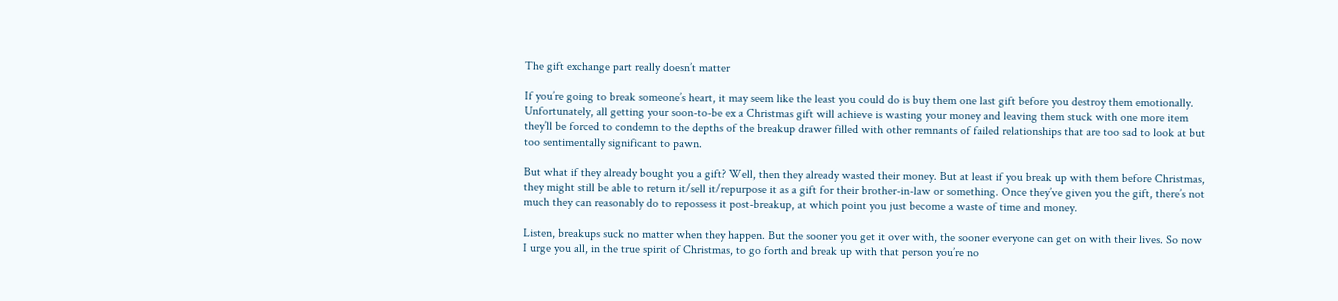The gift exchange part really doesn’t matter

If you’re going to break someone’s heart, it may seem like the least you could do is buy them one last gift before you destroy them emotionally. Unfortunately, all getting your soon-to-be ex a Christmas gift will achieve is wasting your money and leaving them stuck with one more item they’ll be forced to condemn to the depths of the breakup drawer filled with other remnants of failed relationships that are too sad to look at but too sentimentally significant to pawn.

But what if they already bought you a gift? Well, then they already wasted their money. But at least if you break up with them before Christmas, they might still be able to return it/sell it/repurpose it as a gift for their brother-in-law or something. Once they’ve given you the gift, there’s not much they can reasonably do to repossess it post-breakup, at which point you just become a waste of time and money.

Listen, breakups suck no matter when they happen. But the sooner you get it over with, the sooner everyone can get on with their lives. So now I urge you all, in the true spirit of Christmas, to go forth and break up with that person you’re no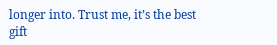longer into. Trust me, it’s the best gift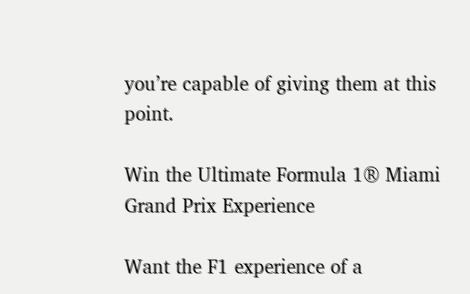you’re capable of giving them at this point.

Win the Ultimate Formula 1® Miami Grand Prix Experience

Want the F1 experience of a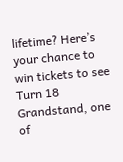lifetime? Here’s your chance to win tickets to see Turn 18 Grandstand, one of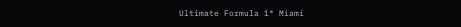Ultimate Formula 1® Miami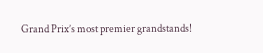Grand Prix’s most premier grandstands!